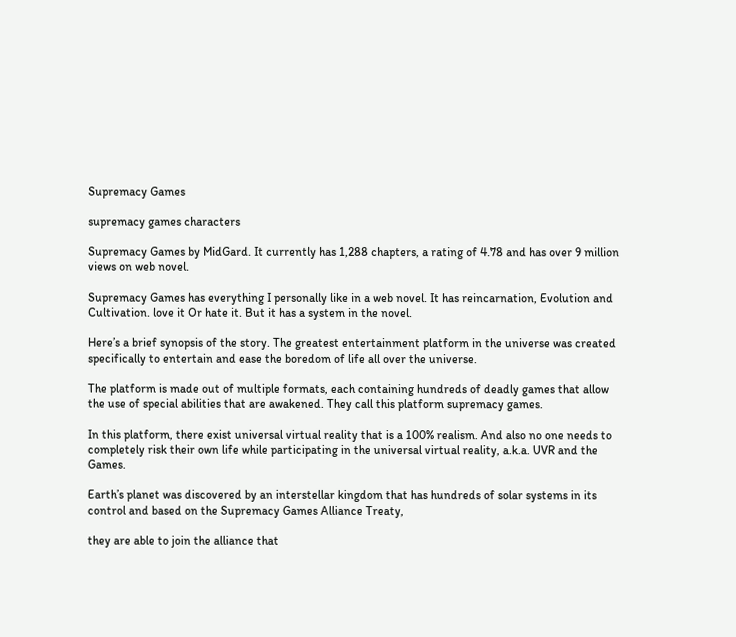Supremacy Games

supremacy games characters

Supremacy Games by MidGard. It currently has 1,288 chapters, a rating of 4.78 and has over 9 million views on web novel.

Supremacy Games has everything I personally like in a web novel. It has reincarnation, Evolution and Cultivation. love it Or hate it. But it has a system in the novel.

Here’s a brief synopsis of the story. The greatest entertainment platform in the universe was created specifically to entertain and ease the boredom of life all over the universe.

The platform is made out of multiple formats, each containing hundreds of deadly games that allow the use of special abilities that are awakened. They call this platform supremacy games.

In this platform, there exist universal virtual reality that is a 100% realism. And also no one needs to completely risk their own life while participating in the universal virtual reality, a.k.a. UVR and the Games.

Earth’s planet was discovered by an interstellar kingdom that has hundreds of solar systems in its control and based on the Supremacy Games Alliance Treaty,

they are able to join the alliance that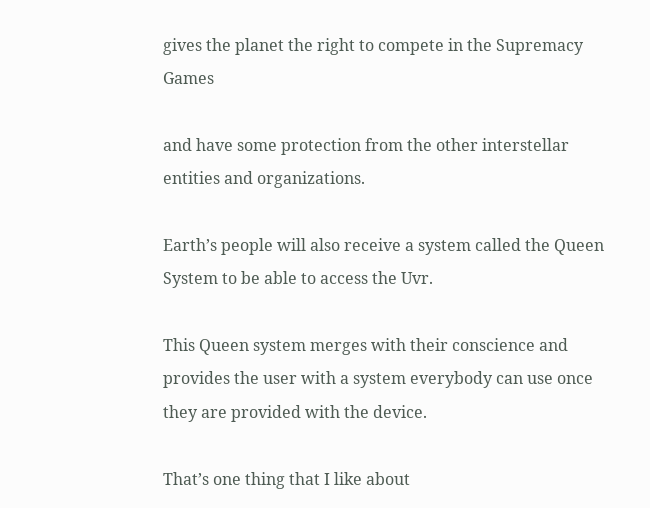gives the planet the right to compete in the Supremacy Games

and have some protection from the other interstellar entities and organizations.

Earth’s people will also receive a system called the Queen System to be able to access the Uvr.

This Queen system merges with their conscience and provides the user with a system everybody can use once they are provided with the device.

That’s one thing that I like about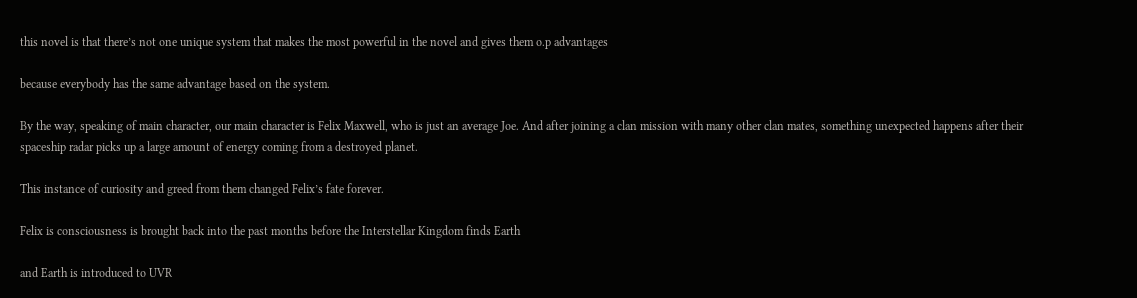this novel is that there’s not one unique system that makes the most powerful in the novel and gives them o.p advantages

because everybody has the same advantage based on the system.

By the way, speaking of main character, our main character is Felix Maxwell, who is just an average Joe. And after joining a clan mission with many other clan mates, something unexpected happens after their spaceship radar picks up a large amount of energy coming from a destroyed planet.

This instance of curiosity and greed from them changed Felix’s fate forever.

Felix is consciousness is brought back into the past months before the Interstellar Kingdom finds Earth

and Earth is introduced to UVR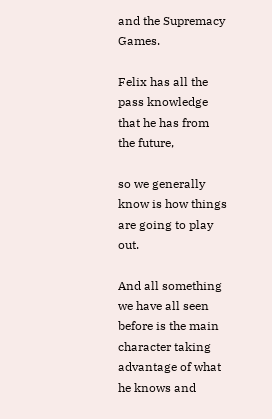and the Supremacy Games.

Felix has all the pass knowledge that he has from the future,

so we generally know is how things are going to play out.

And all something we have all seen before is the main character taking advantage of what he knows and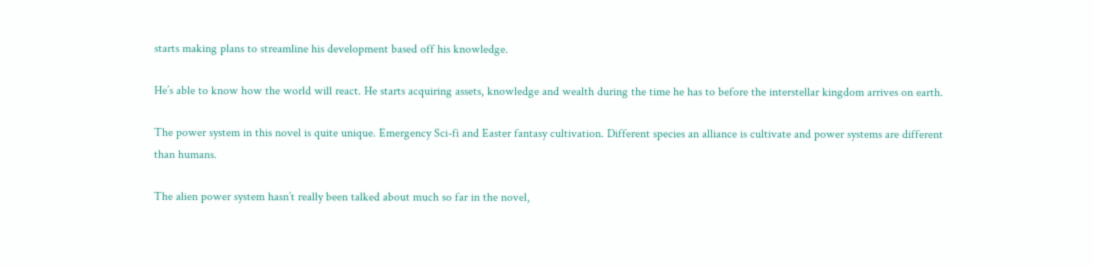starts making plans to streamline his development based off his knowledge.

He’s able to know how the world will react. He starts acquiring assets, knowledge and wealth during the time he has to before the interstellar kingdom arrives on earth.

The power system in this novel is quite unique. Emergency Sci-fi and Easter fantasy cultivation. Different species an alliance is cultivate and power systems are different than humans.

The alien power system hasn’t really been talked about much so far in the novel,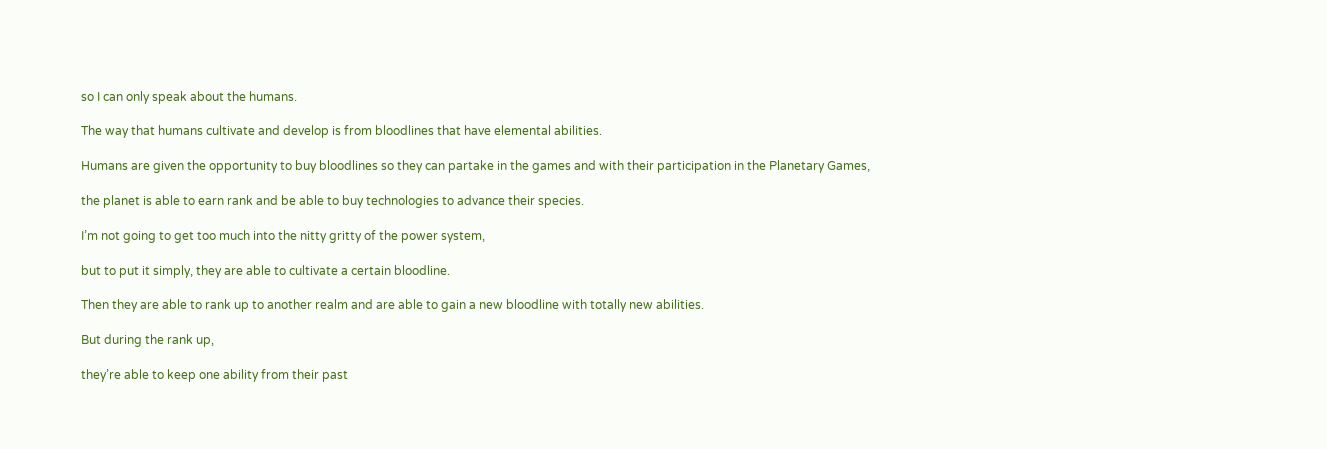so I can only speak about the humans.

The way that humans cultivate and develop is from bloodlines that have elemental abilities.

Humans are given the opportunity to buy bloodlines so they can partake in the games and with their participation in the Planetary Games,

the planet is able to earn rank and be able to buy technologies to advance their species.

I’m not going to get too much into the nitty gritty of the power system,

but to put it simply, they are able to cultivate a certain bloodline.

Then they are able to rank up to another realm and are able to gain a new bloodline with totally new abilities.

But during the rank up,

they’re able to keep one ability from their past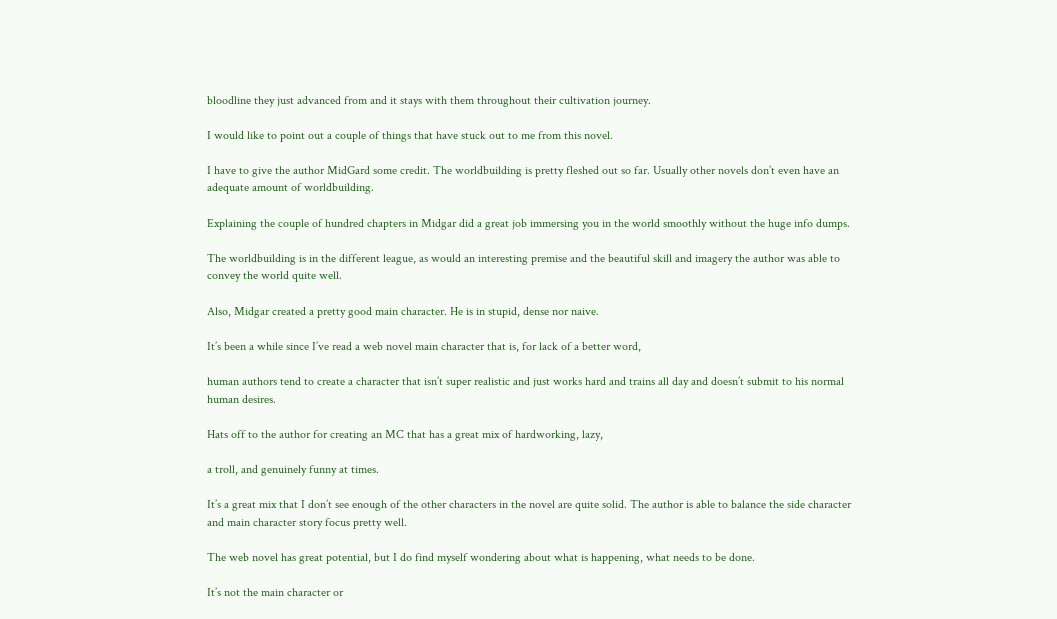bloodline they just advanced from and it stays with them throughout their cultivation journey.

I would like to point out a couple of things that have stuck out to me from this novel.

I have to give the author MidGard some credit. The worldbuilding is pretty fleshed out so far. Usually other novels don’t even have an adequate amount of worldbuilding.

Explaining the couple of hundred chapters in Midgar did a great job immersing you in the world smoothly without the huge info dumps.

The worldbuilding is in the different league, as would an interesting premise and the beautiful skill and imagery the author was able to convey the world quite well.

Also, Midgar created a pretty good main character. He is in stupid, dense nor naive.

It’s been a while since I’ve read a web novel main character that is, for lack of a better word,

human authors tend to create a character that isn’t super realistic and just works hard and trains all day and doesn’t submit to his normal human desires.

Hats off to the author for creating an MC that has a great mix of hardworking, lazy,

a troll, and genuinely funny at times.

It’s a great mix that I don’t see enough of the other characters in the novel are quite solid. The author is able to balance the side character and main character story focus pretty well.

The web novel has great potential, but I do find myself wondering about what is happening, what needs to be done.

It’s not the main character or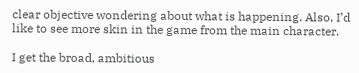clear objective wondering about what is happening. Also, I’d like to see more skin in the game from the main character.

I get the broad, ambitious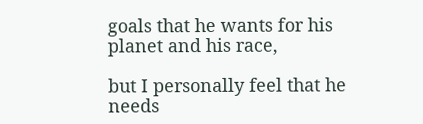goals that he wants for his planet and his race,

but I personally feel that he needs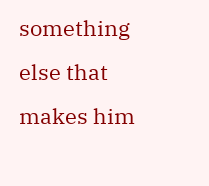something else that makes him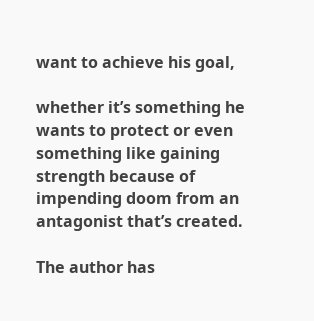want to achieve his goal,

whether it’s something he wants to protect or even something like gaining strength because of impending doom from an antagonist that’s created.

The author has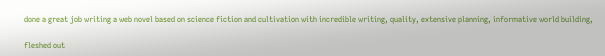done a great job writing a web novel based on science fiction and cultivation with incredible writing, quality, extensive planning, informative world building,

fleshed out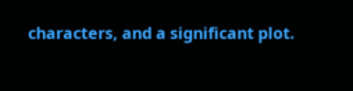characters, and a significant plot.